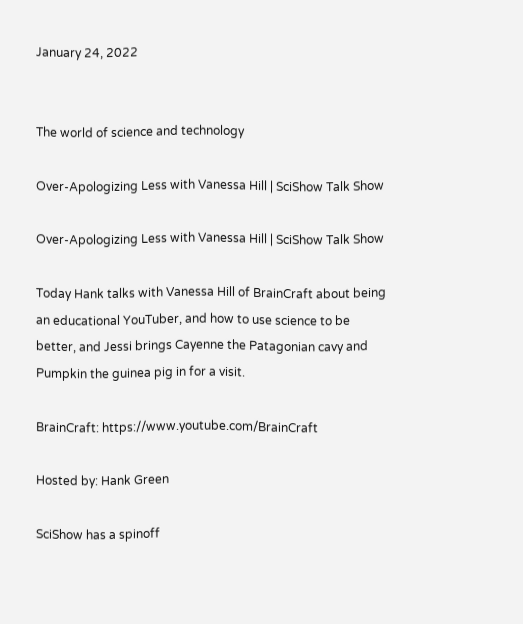January 24, 2022


The world of science and technology

Over-Apologizing Less with Vanessa Hill | SciShow Talk Show

Over-Apologizing Less with Vanessa Hill | SciShow Talk Show

Today Hank talks with Vanessa Hill of BrainCraft about being an educational YouTuber, and how to use science to be better, and Jessi brings Cayenne the Patagonian cavy and Pumpkin the guinea pig in for a visit.

BrainCraft: https://www.youtube.com/BrainCraft

Hosted by: Hank Green

SciShow has a spinoff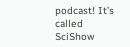podcast! It’s called SciShow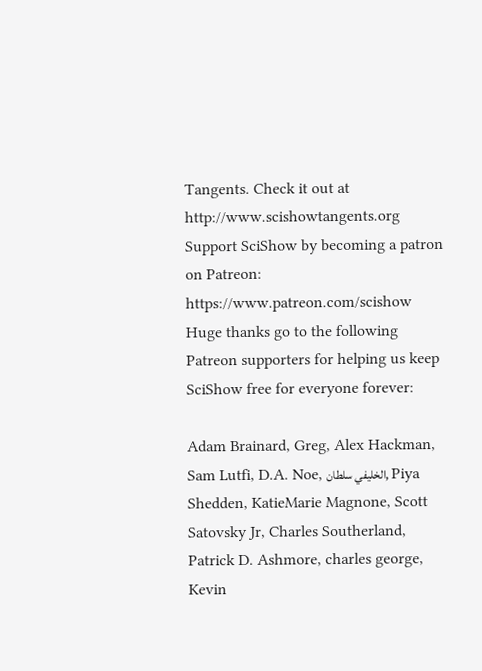Tangents. Check it out at http://www.scishowtangents.org
Support SciShow by becoming a patron on Patreon: https://www.patreon.com/scishow
Huge thanks go to the following Patreon supporters for helping us keep SciShow free for everyone forever:

Adam Brainard, Greg, Alex Hackman, Sam Lutfi, D.A. Noe, الخليفي سلطان, Piya Shedden, KatieMarie Magnone, Scott Satovsky Jr, Charles Southerland, Patrick D. Ashmore, charles george, Kevin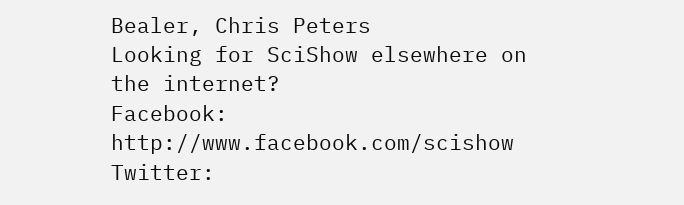Bealer, Chris Peters
Looking for SciShow elsewhere on the internet?
Facebook: http://www.facebook.com/scishow
Twitter: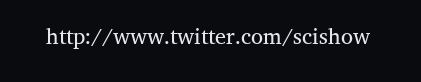http://www.twitter.com/scishow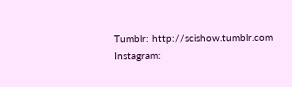Tumblr: http://scishow.tumblr.com
Instagram: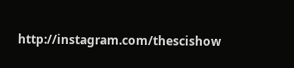http://instagram.com/thescishow